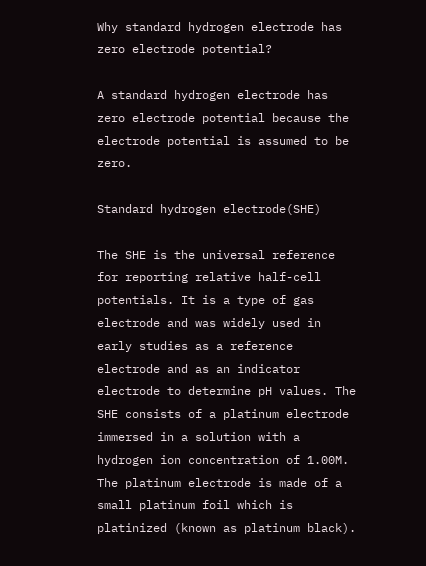Why standard hydrogen electrode has zero electrode potential?

A standard hydrogen electrode has zero electrode potential because the electrode potential is assumed to be zero.

Standard hydrogen electrode(SHE)

The SHE is the universal reference for reporting relative half-cell potentials. It is a type of gas electrode and was widely used in early studies as a reference electrode and as an indicator electrode to determine pH values. The SHE consists of a platinum electrode immersed in a solution with a hydrogen ion concentration of 1.00M. The platinum electrode is made of a small platinum foil which is platinized (known as platinum black).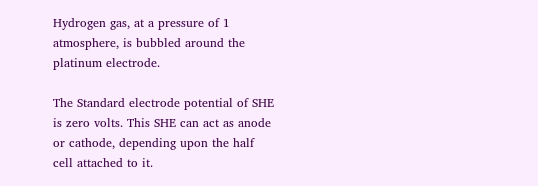Hydrogen gas, at a pressure of 1 atmosphere, is bubbled around the platinum electrode.

The Standard electrode potential of SHE is zero volts. This SHE can act as anode or cathode, depending upon the half cell attached to it.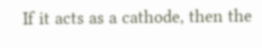If it acts as a cathode, then the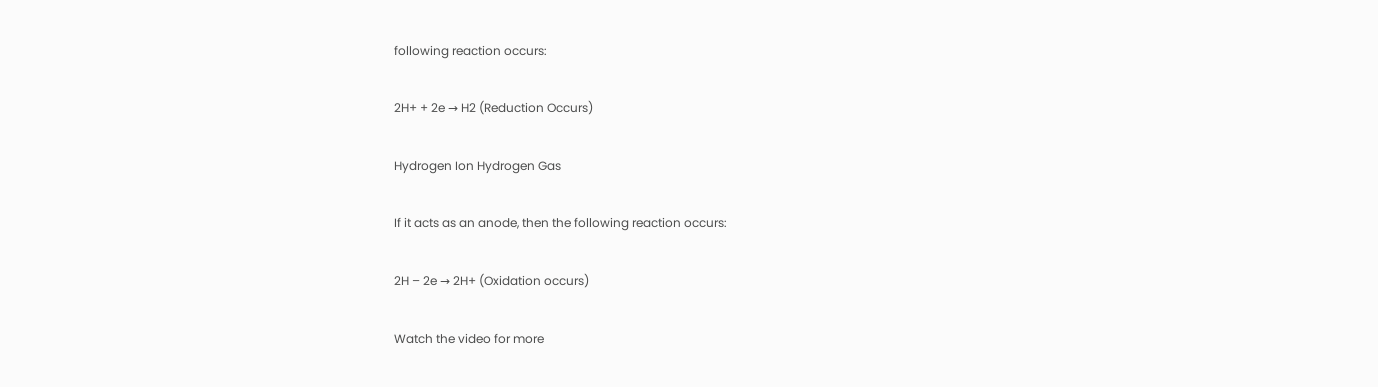following reaction occurs:

2H+ + 2e → H2 (Reduction Occurs)

Hydrogen Ion Hydrogen Gas

If it acts as an anode, then the following reaction occurs:

2H – 2e → 2H+ (Oxidation occurs)

Watch the video for more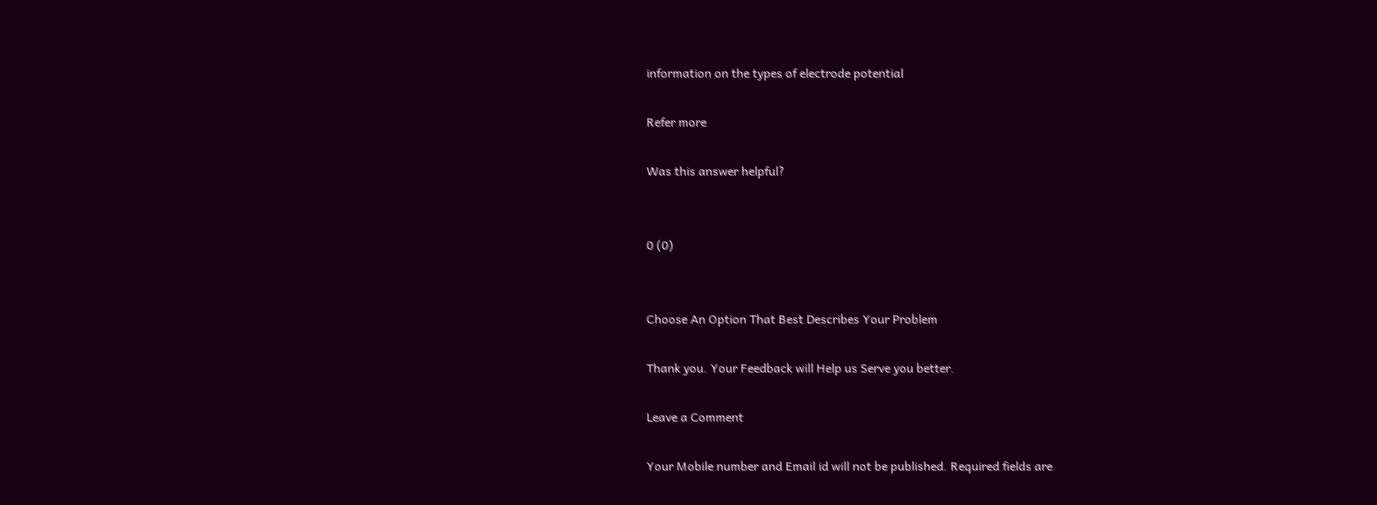information on the types of electrode potential

Refer more

Was this answer helpful?


0 (0)


Choose An Option That Best Describes Your Problem

Thank you. Your Feedback will Help us Serve you better.

Leave a Comment

Your Mobile number and Email id will not be published. Required fields are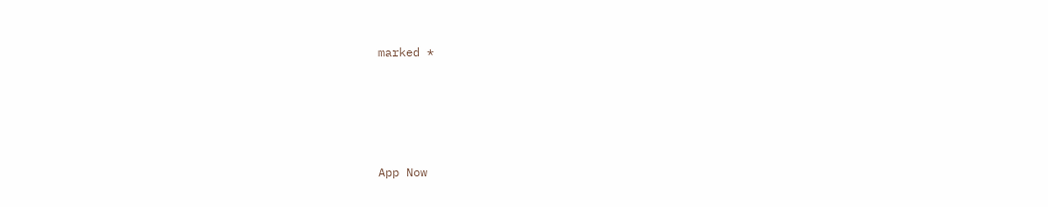marked *




App Now